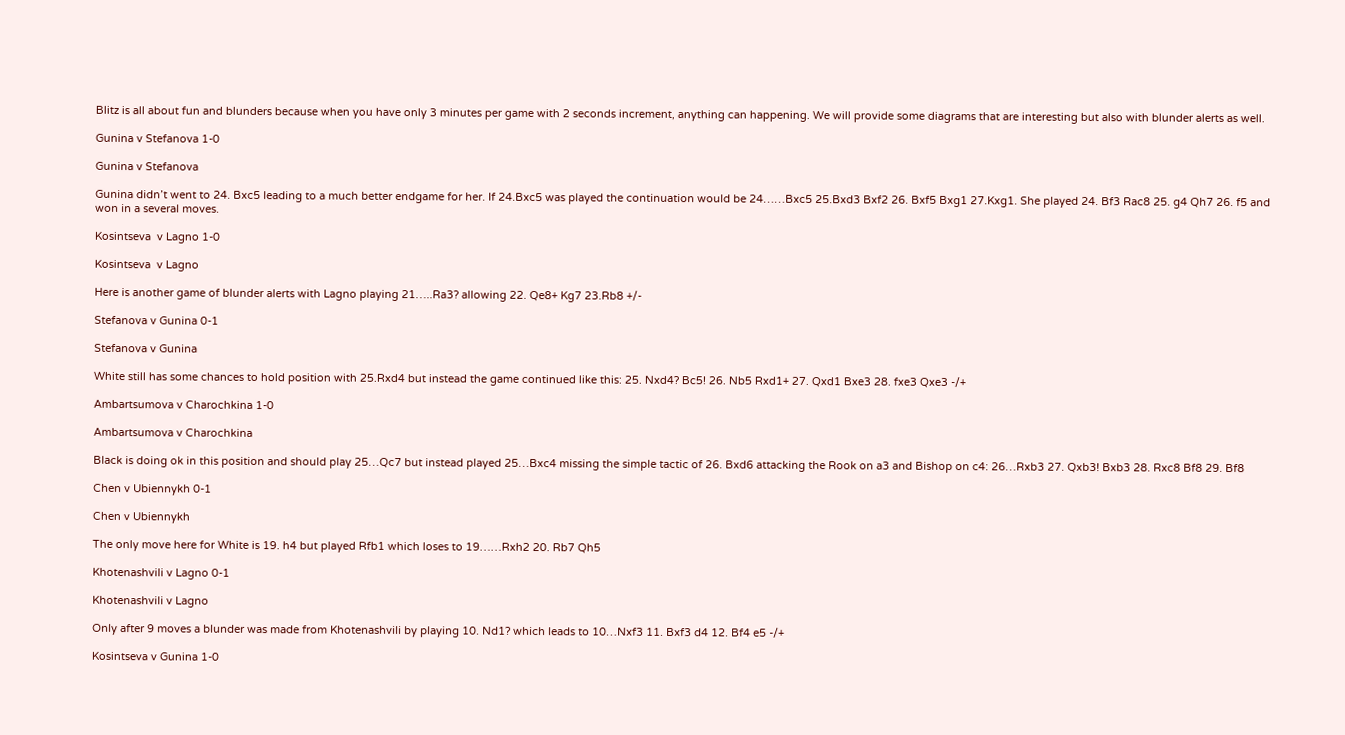Blitz is all about fun and blunders because when you have only 3 minutes per game with 2 seconds increment, anything can happening. We will provide some diagrams that are interesting but also with blunder alerts as well.

Gunina v Stefanova 1-0

Gunina v Stefanova

Gunina didn’t went to 24. Bxc5 leading to a much better endgame for her. If 24.Bxc5 was played the continuation would be 24……Bxc5 25.Bxd3 Bxf2 26. Bxf5 Bxg1 27.Kxg1. She played 24. Bf3 Rac8 25. g4 Qh7 26. f5 and won in a several moves.

Kosintseva  v Lagno 1-0

Kosintseva  v Lagno

Here is another game of blunder alerts with Lagno playing 21…..Ra3? allowing 22. Qe8+ Kg7 23.Rb8 +/-

Stefanova v Gunina 0-1

Stefanova v Gunina

White still has some chances to hold position with 25.Rxd4 but instead the game continued like this: 25. Nxd4? Bc5! 26. Nb5 Rxd1+ 27. Qxd1 Bxe3 28. fxe3 Qxe3 -/+

Ambartsumova v Charochkina 1-0

Ambartsumova v Charochkina

Black is doing ok in this position and should play 25…Qc7 but instead played 25…Bxc4 missing the simple tactic of 26. Bxd6 attacking the Rook on a3 and Bishop on c4: 26…Rxb3 27. Qxb3! Bxb3 28. Rxc8 Bf8 29. Bf8

Chen v Ubiennykh 0-1

Chen v Ubiennykh

The only move here for White is 19. h4 but played Rfb1 which loses to 19……Rxh2 20. Rb7 Qh5

Khotenashvili v Lagno 0-1

Khotenashvili v Lagno

Only after 9 moves a blunder was made from Khotenashvili by playing 10. Nd1? which leads to 10…Nxf3 11. Bxf3 d4 12. Bf4 e5 -/+

Kosintseva v Gunina 1-0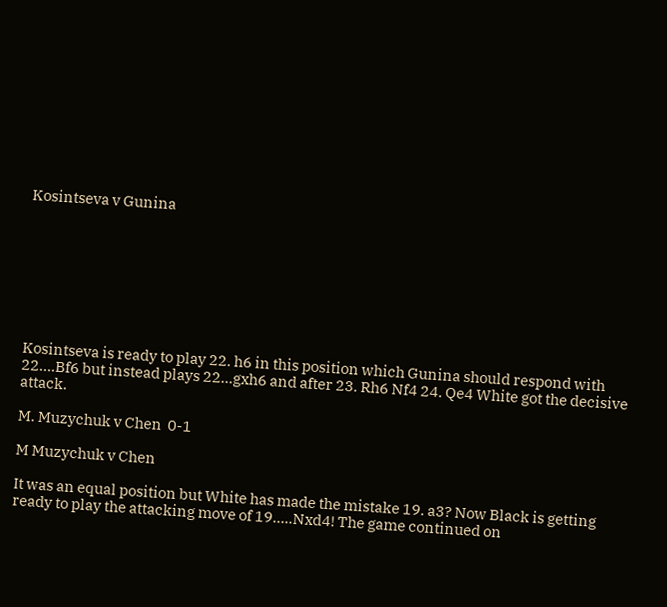Kosintseva v Gunina








Kosintseva is ready to play 22. h6 in this position which Gunina should respond with 22….Bf6 but instead plays 22…gxh6 and after 23. Rh6 Nf4 24. Qe4 White got the decisive attack.

M. Muzychuk v Chen  0-1

M Muzychuk v Chen

It was an equal position but White has made the mistake 19. a3? Now Black is getting ready to play the attacking move of 19…..Nxd4! The game continued on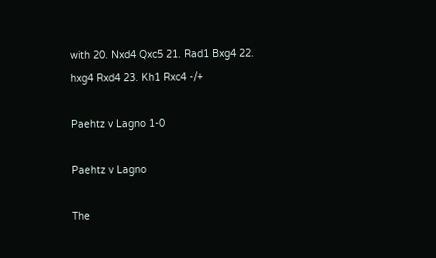with 20. Nxd4 Qxc5 21. Rad1 Bxg4 22. hxg4 Rxd4 23. Kh1 Rxc4 -/+

Paehtz v Lagno 1-0

Paehtz v Lagno

The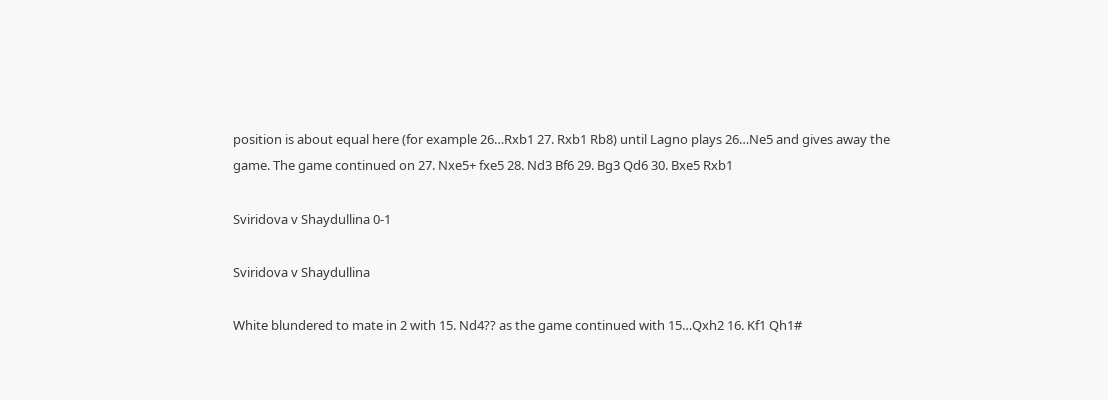position is about equal here (for example 26…Rxb1 27. Rxb1 Rb8) until Lagno plays 26…Ne5 and gives away the game. The game continued on 27. Nxe5+ fxe5 28. Nd3 Bf6 29. Bg3 Qd6 30. Bxe5 Rxb1

Sviridova v Shaydullina 0-1

Sviridova v Shaydullina

White blundered to mate in 2 with 15. Nd4?? as the game continued with 15…Qxh2 16. Kf1 Qh1#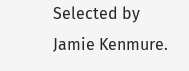Selected by Jamie Kenmure.